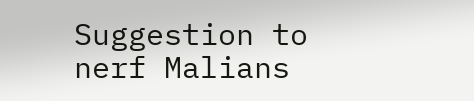Suggestion to nerf Malians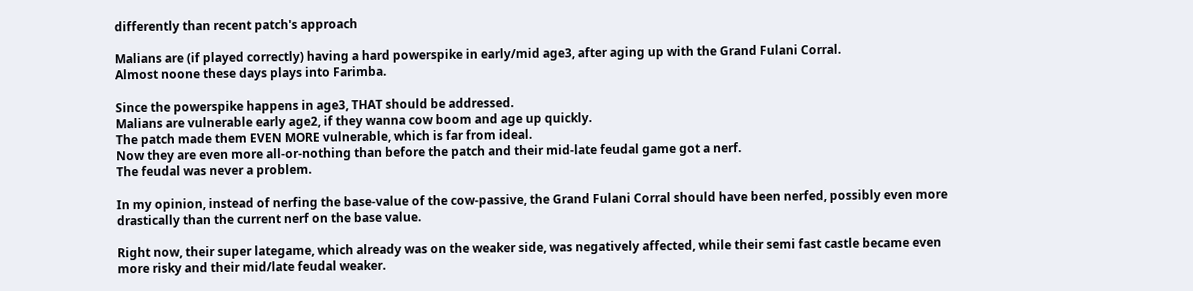differently than recent patch's approach

Malians are (if played correctly) having a hard powerspike in early/mid age3, after aging up with the Grand Fulani Corral.
Almost noone these days plays into Farimba.

Since the powerspike happens in age3, THAT should be addressed.
Malians are vulnerable early age2, if they wanna cow boom and age up quickly.
The patch made them EVEN MORE vulnerable, which is far from ideal.
Now they are even more all-or-nothing than before the patch and their mid-late feudal game got a nerf.
The feudal was never a problem.

In my opinion, instead of nerfing the base-value of the cow-passive, the Grand Fulani Corral should have been nerfed, possibly even more drastically than the current nerf on the base value.

Right now, their super lategame, which already was on the weaker side, was negatively affected, while their semi fast castle became even more risky and their mid/late feudal weaker.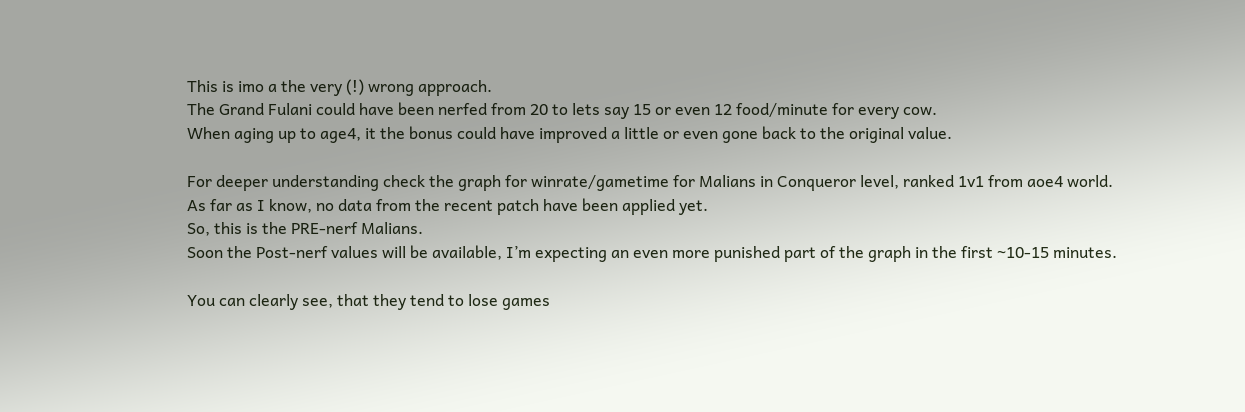This is imo a the very (!) wrong approach.
The Grand Fulani could have been nerfed from 20 to lets say 15 or even 12 food/minute for every cow.
When aging up to age4, it the bonus could have improved a little or even gone back to the original value.

For deeper understanding check the graph for winrate/gametime for Malians in Conqueror level, ranked 1v1 from aoe4 world.
As far as I know, no data from the recent patch have been applied yet.
So, this is the PRE-nerf Malians.
Soon the Post-nerf values will be available, I’m expecting an even more punished part of the graph in the first ~10-15 minutes.

You can clearly see, that they tend to lose games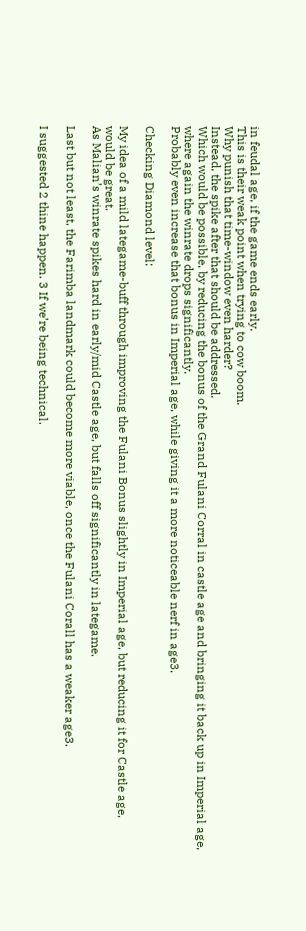in feudal age, if the game ends early.
This is their weak point when trying to cow boom.
Why punish that time-window even harder?
Instead, the spike after that should be addressed.
Which would be possible, by reducing the bonus of the Grand Fulani Corral in castle age and bringing it back up in Imperial age, where again the winrate drops significantly.
Probably even increase that bonus in Imperial age, while giving it a more noticeable nerf in age3.

Checking Diamond level:

My idea of a mild lategame-buff through improving the Fulani Bonus slightly in Imperial age, but reducing it for Castle age, would be great.
As Malian’s winrate spikes hard in early/mid Castle age, but falls off significantly in lategame.

Last but not least, the Farimba landmark could become more viable, once the Fulani Corall has a weaker age3.

I suggested 2 thine happen. 3 If we’re being technical.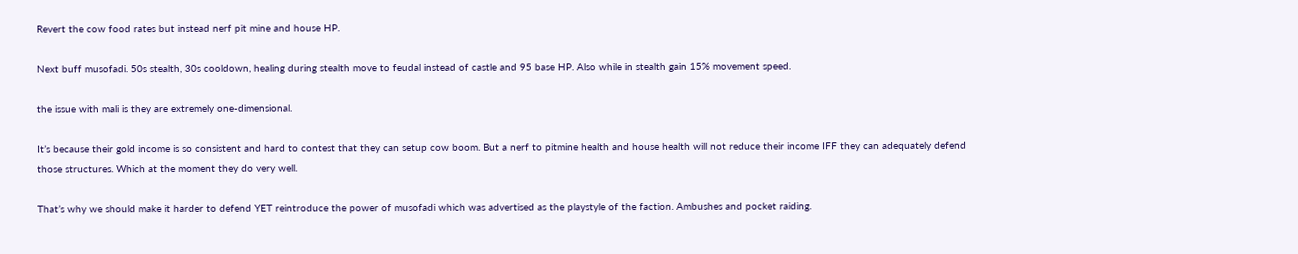Revert the cow food rates but instead nerf pit mine and house HP.

Next buff musofadi. 50s stealth, 30s cooldown, healing during stealth move to feudal instead of castle and 95 base HP. Also while in stealth gain 15% movement speed.

the issue with mali is they are extremely one-dimensional.

It’s because their gold income is so consistent and hard to contest that they can setup cow boom. But a nerf to pitmine health and house health will not reduce their income IFF they can adequately defend those structures. Which at the moment they do very well.

That’s why we should make it harder to defend YET reintroduce the power of musofadi which was advertised as the playstyle of the faction. Ambushes and pocket raiding.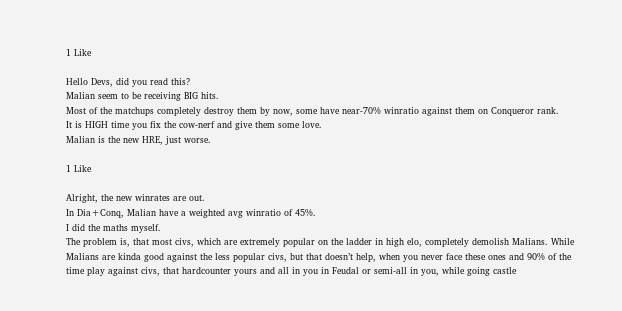1 Like

Hello Devs, did you read this?
Malian seem to be receiving BIG hits.
Most of the matchups completely destroy them by now, some have near-70% winratio against them on Conqueror rank.
It is HIGH time you fix the cow-nerf and give them some love.
Malian is the new HRE, just worse.

1 Like

Alright, the new winrates are out.
In Dia+Conq, Malian have a weighted avg winratio of 45%.
I did the maths myself.
The problem is, that most civs, which are extremely popular on the ladder in high elo, completely demolish Malians. While Malians are kinda good against the less popular civs, but that doesn’t help, when you never face these ones and 90% of the time play against civs, that hardcounter yours and all in you in Feudal or semi-all in you, while going castle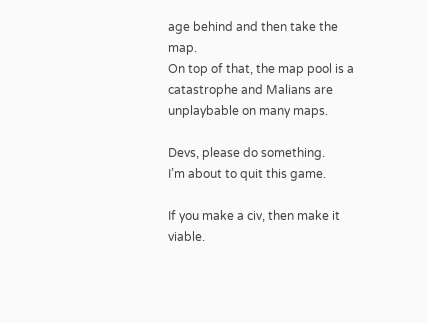age behind and then take the map.
On top of that, the map pool is a catastrophe and Malians are unplaybable on many maps.

Devs, please do something.
I’m about to quit this game.

If you make a civ, then make it viable.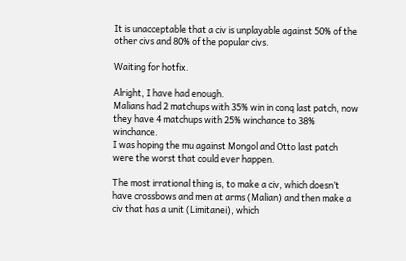It is unacceptable that a civ is unplayable against 50% of the other civs and 80% of the popular civs.

Waiting for hotfix.

Alright, I have had enough.
Malians had 2 matchups with 35% win in conq last patch, now they have 4 matchups with 25% winchance to 38% winchance.
I was hoping the mu against Mongol and Otto last patch were the worst that could ever happen.

The most irrational thing is, to make a civ, which doesn’t have crossbows and men at arms (Malian) and then make a civ that has a unit (Limitanei), which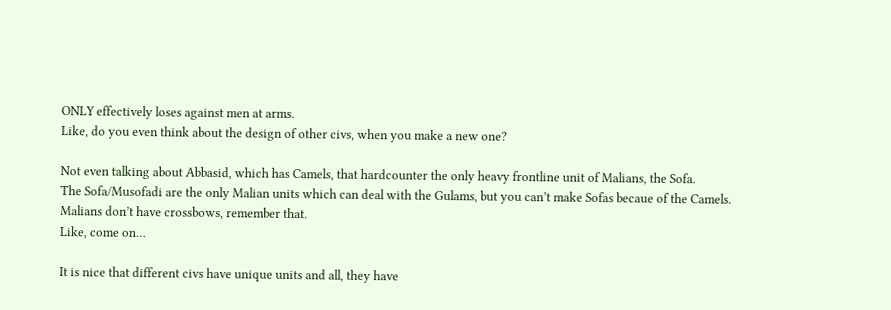ONLY effectively loses against men at arms.
Like, do you even think about the design of other civs, when you make a new one?

Not even talking about Abbasid, which has Camels, that hardcounter the only heavy frontline unit of Malians, the Sofa.
The Sofa/Musofadi are the only Malian units which can deal with the Gulams, but you can’t make Sofas becaue of the Camels.
Malians don’t have crossbows, remember that.
Like, come on…

It is nice that different civs have unique units and all, they have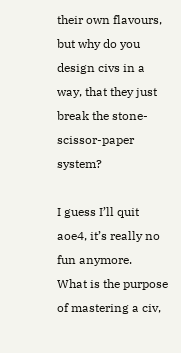their own flavours, but why do you design civs in a way, that they just break the stone-scissor-paper system?

I guess I’ll quit aoe4, it’s really no fun anymore.
What is the purpose of mastering a civ,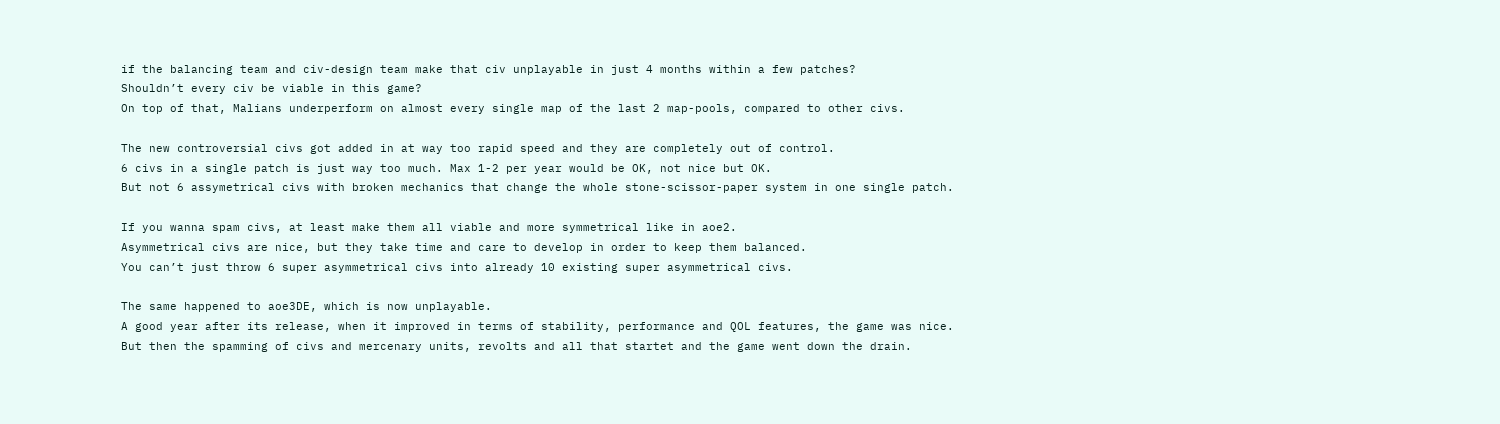if the balancing team and civ-design team make that civ unplayable in just 4 months within a few patches?
Shouldn’t every civ be viable in this game?
On top of that, Malians underperform on almost every single map of the last 2 map-pools, compared to other civs.

The new controversial civs got added in at way too rapid speed and they are completely out of control.
6 civs in a single patch is just way too much. Max 1-2 per year would be OK, not nice but OK.
But not 6 assymetrical civs with broken mechanics that change the whole stone-scissor-paper system in one single patch.

If you wanna spam civs, at least make them all viable and more symmetrical like in aoe2.
Asymmetrical civs are nice, but they take time and care to develop in order to keep them balanced.
You can’t just throw 6 super asymmetrical civs into already 10 existing super asymmetrical civs.

The same happened to aoe3DE, which is now unplayable.
A good year after its release, when it improved in terms of stability, performance and QOL features, the game was nice.
But then the spamming of civs and mercenary units, revolts and all that startet and the game went down the drain.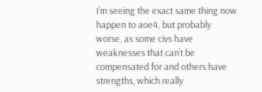I’m seeing the exact same thing now happen to aoe4, but probably worse, as some civs have weaknesses that can’t be compensated for and others have strengths, which really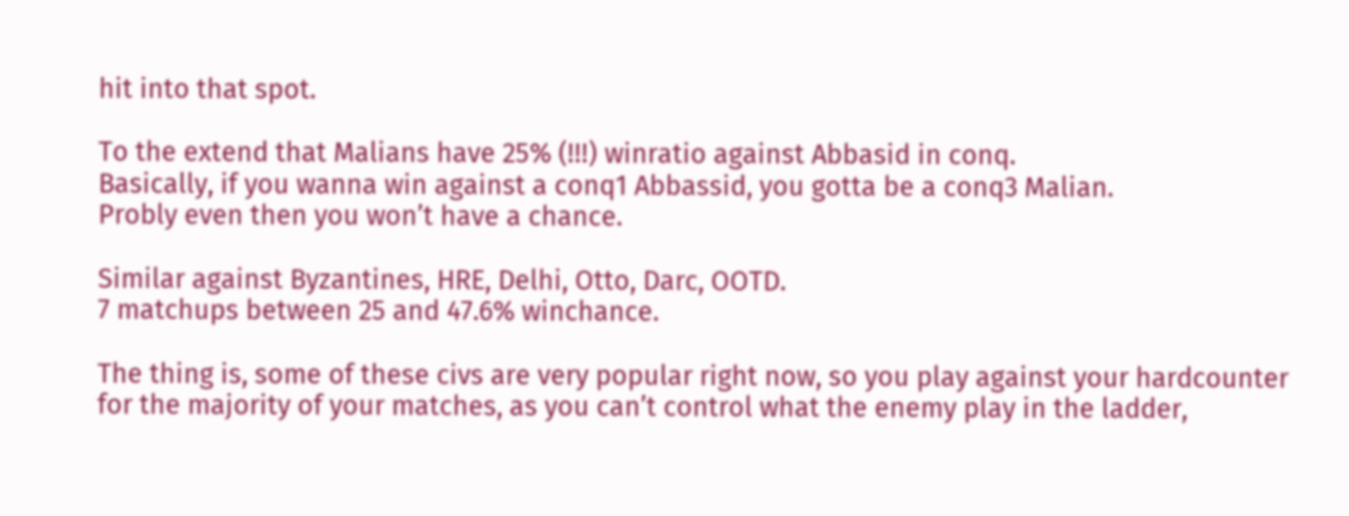hit into that spot.

To the extend that Malians have 25% (!!!) winratio against Abbasid in conq.
Basically, if you wanna win against a conq1 Abbassid, you gotta be a conq3 Malian.
Probly even then you won’t have a chance.

Similar against Byzantines, HRE, Delhi, Otto, Darc, OOTD.
7 matchups between 25 and 47.6% winchance.

The thing is, some of these civs are very popular right now, so you play against your hardcounter for the majority of your matches, as you can’t control what the enemy play in the ladder,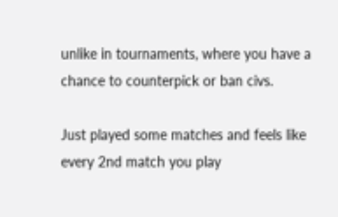unlike in tournaments, where you have a chance to counterpick or ban civs.

Just played some matches and feels like every 2nd match you play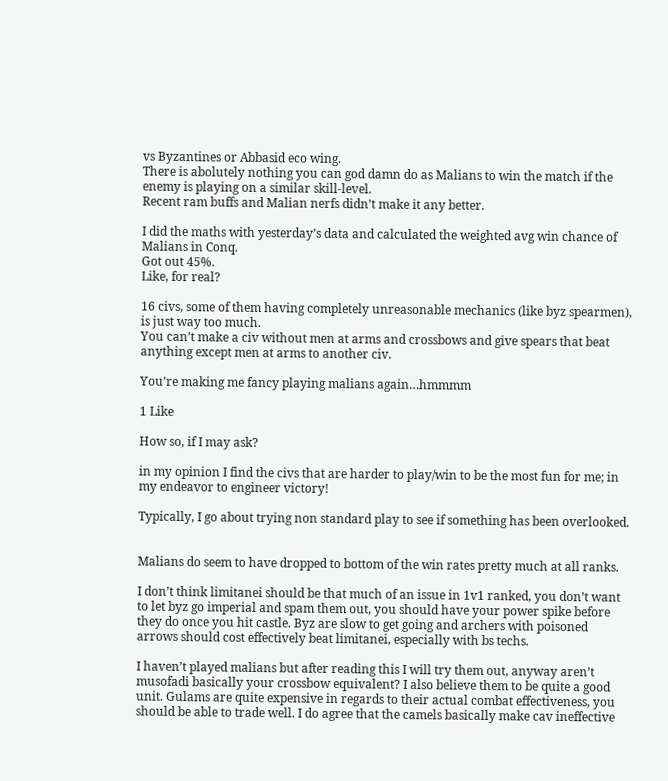vs Byzantines or Abbasid eco wing.
There is abolutely nothing you can god damn do as Malians to win the match if the enemy is playing on a similar skill-level.
Recent ram buffs and Malian nerfs didn’t make it any better.

I did the maths with yesterday’s data and calculated the weighted avg win chance of Malians in Conq.
Got out 45%.
Like, for real?

16 civs, some of them having completely unreasonable mechanics (like byz spearmen), is just way too much.
You can’t make a civ without men at arms and crossbows and give spears that beat anything except men at arms to another civ.

You’re making me fancy playing malians again…hmmmm

1 Like

How so, if I may ask?

in my opinion I find the civs that are harder to play/win to be the most fun for me; in my endeavor to engineer victory!

Typically, I go about trying non standard play to see if something has been overlooked.


Malians do seem to have dropped to bottom of the win rates pretty much at all ranks.

I don’t think limitanei should be that much of an issue in 1v1 ranked, you don’t want to let byz go imperial and spam them out, you should have your power spike before they do once you hit castle. Byz are slow to get going and archers with poisoned arrows should cost effectively beat limitanei, especially with bs techs.

I haven’t played malians but after reading this I will try them out, anyway aren’t musofadi basically your crossbow equivalent? I also believe them to be quite a good unit. Gulams are quite expensive in regards to their actual combat effectiveness, you should be able to trade well. I do agree that the camels basically make cav ineffective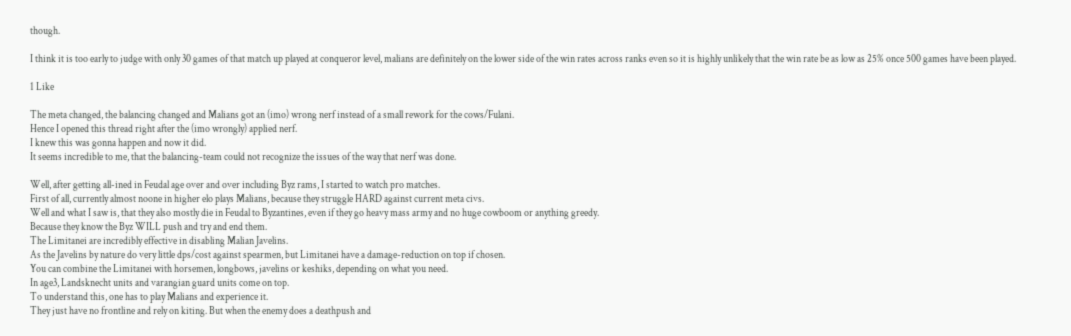though.

I think it is too early to judge with only 30 games of that match up played at conqueror level, malians are definitely on the lower side of the win rates across ranks even so it is highly unlikely that the win rate be as low as 25% once 500 games have been played.

1 Like

The meta changed, the balancing changed and Malians got an (imo) wrong nerf instead of a small rework for the cows/Fulani.
Hence I opened this thread right after the (imo wrongly) applied nerf.
I knew this was gonna happen and now it did.
It seems incredible to me, that the balancing-team could not recognize the issues of the way that nerf was done.

Well, after getting all-ined in Feudal age over and over including Byz rams, I started to watch pro matches.
First of all, currently almost noone in higher elo plays Malians, because they struggle HARD against current meta civs.
Well and what I saw is, that they also mostly die in Feudal to Byzantines, even if they go heavy mass army and no huge cowboom or anything greedy.
Because they know the Byz WILL push and try and end them.
The Limitanei are incredibly effective in disabling Malian Javelins.
As the Javelins by nature do very little dps/cost against spearmen, but Limitanei have a damage-reduction on top if chosen.
You can combine the Limitanei with horsemen, longbows, javelins or keshiks, depending on what you need.
In age3, Landsknecht units and varangian guard units come on top.
To understand this, one has to play Malians and experience it.
They just have no frontline and rely on kiting. But when the enemy does a deathpush and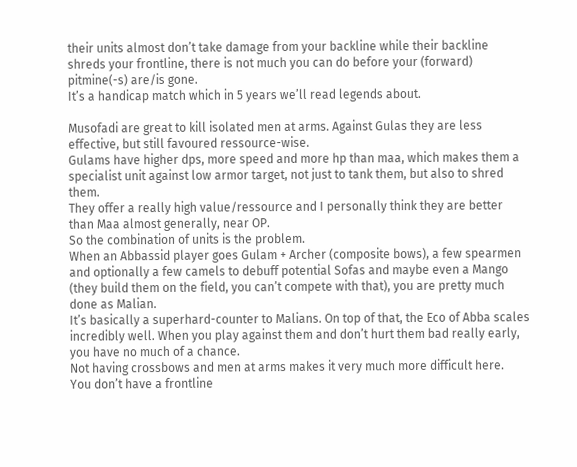their units almost don’t take damage from your backline while their backline shreds your frontline, there is not much you can do before your (forward) pitmine(-s) are/is gone.
It’s a handicap match which in 5 years we’ll read legends about.

Musofadi are great to kill isolated men at arms. Against Gulas they are less effective, but still favoured ressource-wise.
Gulams have higher dps, more speed and more hp than maa, which makes them a specialist unit against low armor target, not just to tank them, but also to shred them.
They offer a really high value/ressource and I personally think they are better than Maa almost generally, near OP.
So the combination of units is the problem.
When an Abbassid player goes Gulam + Archer (composite bows), a few spearmen and optionally a few camels to debuff potential Sofas and maybe even a Mango (they build them on the field, you can’t compete with that), you are pretty much done as Malian.
It’s basically a superhard-counter to Malians. On top of that, the Eco of Abba scales incredibly well. When you play against them and don’t hurt them bad really early, you have no much of a chance.
Not having crossbows and men at arms makes it very much more difficult here.
You don’t have a frontline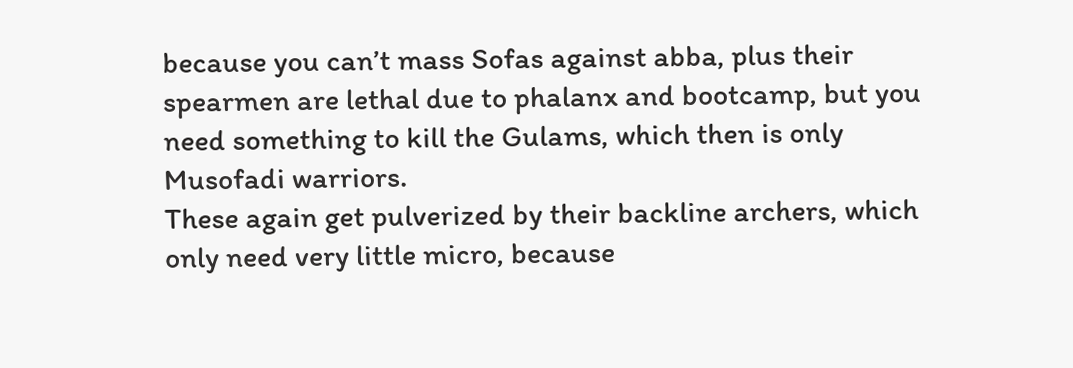because you can’t mass Sofas against abba, plus their spearmen are lethal due to phalanx and bootcamp, but you need something to kill the Gulams, which then is only Musofadi warriors.
These again get pulverized by their backline archers, which only need very little micro, because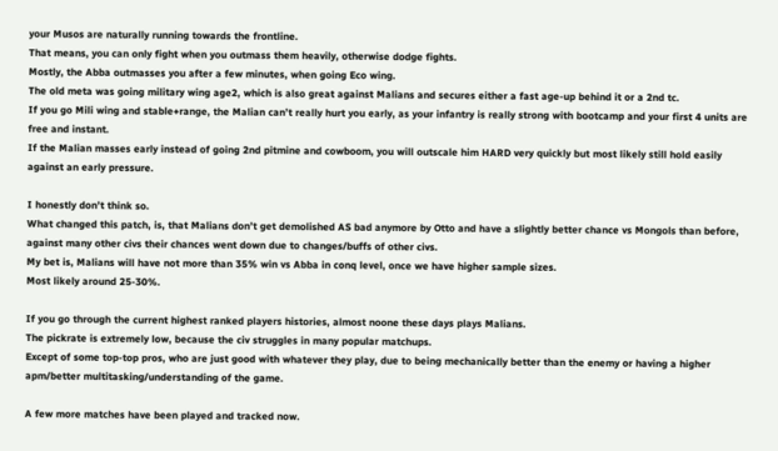your Musos are naturally running towards the frontline.
That means, you can only fight when you outmass them heavily, otherwise dodge fights.
Mostly, the Abba outmasses you after a few minutes, when going Eco wing.
The old meta was going military wing age2, which is also great against Malians and secures either a fast age-up behind it or a 2nd tc.
If you go Mili wing and stable+range, the Malian can’t really hurt you early, as your infantry is really strong with bootcamp and your first 4 units are free and instant.
If the Malian masses early instead of going 2nd pitmine and cowboom, you will outscale him HARD very quickly but most likely still hold easily against an early pressure.

I honestly don’t think so.
What changed this patch, is, that Malians don’t get demolished AS bad anymore by Otto and have a slightly better chance vs Mongols than before, against many other civs their chances went down due to changes/buffs of other civs.
My bet is, Malians will have not more than 35% win vs Abba in conq level, once we have higher sample sizes.
Most likely around 25-30%.

If you go through the current highest ranked players histories, almost noone these days plays Malians.
The pickrate is extremely low, because the civ struggles in many popular matchups.
Except of some top-top pros, who are just good with whatever they play, due to being mechanically better than the enemy or having a higher apm/better multitasking/understanding of the game.

A few more matches have been played and tracked now.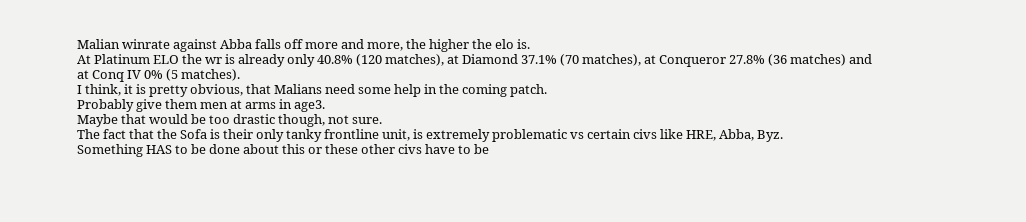Malian winrate against Abba falls off more and more, the higher the elo is.
At Platinum ELO the wr is already only 40.8% (120 matches), at Diamond 37.1% (70 matches), at Conqueror 27.8% (36 matches) and at Conq IV 0% (5 matches).
I think, it is pretty obvious, that Malians need some help in the coming patch.
Probably give them men at arms in age3.
Maybe that would be too drastic though, not sure.
The fact that the Sofa is their only tanky frontline unit, is extremely problematic vs certain civs like HRE, Abba, Byz.
Something HAS to be done about this or these other civs have to be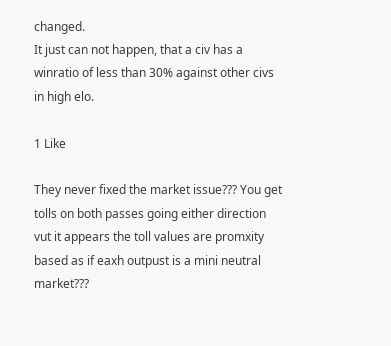changed.
It just can not happen, that a civ has a winratio of less than 30% against other civs in high elo.

1 Like

They never fixed the market issue??? You get tolls on both passes going either direction vut it appears the toll values are promxity based as if eaxh outpust is a mini neutral market???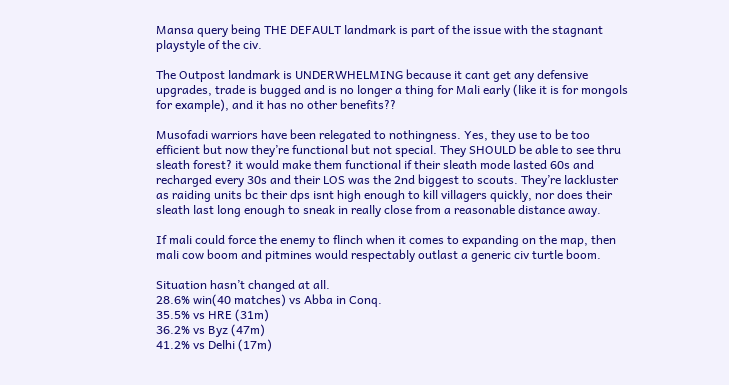Mansa query being THE DEFAULT landmark is part of the issue with the stagnant playstyle of the civ.

The Outpost landmark is UNDERWHELMING because it cant get any defensive upgrades, trade is bugged and is no longer a thing for Mali early (like it is for mongols for example), and it has no other benefits??

Musofadi warriors have been relegated to nothingness. Yes, they use to be too efficient but now they’re functional but not special. They SHOULD be able to see thru sleath forest? it would make them functional if their sleath mode lasted 60s and recharged every 30s and their LOS was the 2nd biggest to scouts. They’re lackluster as raiding units bc their dps isnt high enough to kill villagers quickly, nor does their sleath last long enough to sneak in really close from a reasonable distance away.

If mali could force the enemy to flinch when it comes to expanding on the map, then mali cow boom and pitmines would respectably outlast a generic civ turtle boom.

Situation hasn’t changed at all.
28.6% win(40 matches) vs Abba in Conq.
35.5% vs HRE (31m)
36.2% vs Byz (47m)
41.2% vs Delhi (17m)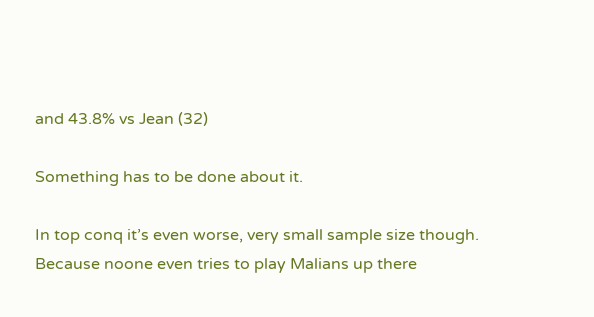and 43.8% vs Jean (32)

Something has to be done about it.

In top conq it’s even worse, very small sample size though.
Because noone even tries to play Malians up there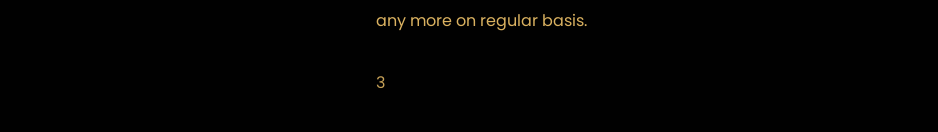any more on regular basis.

3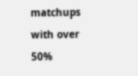matchups with over 50%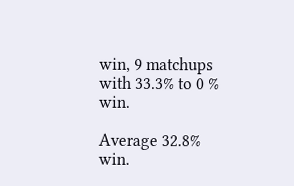win, 9 matchups with 33.3% to 0 % win.

Average 32.8% win.